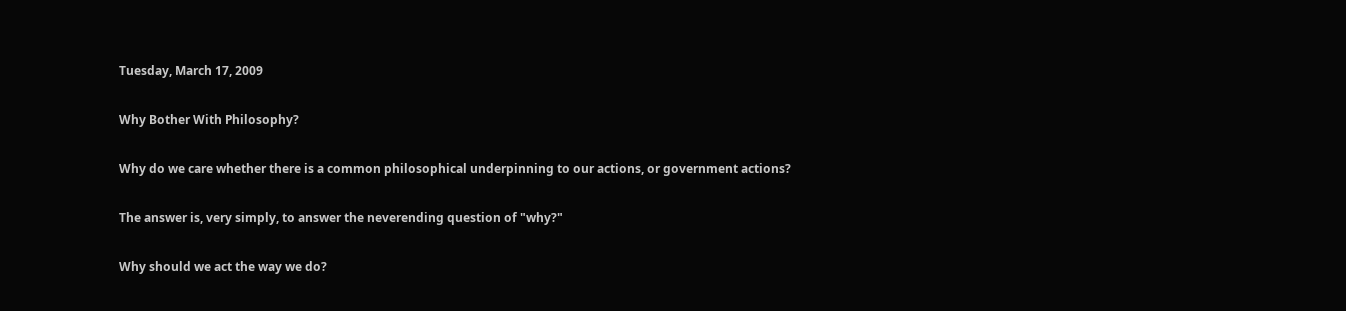Tuesday, March 17, 2009

Why Bother With Philosophy?

Why do we care whether there is a common philosophical underpinning to our actions, or government actions?

The answer is, very simply, to answer the neverending question of "why?"

Why should we act the way we do?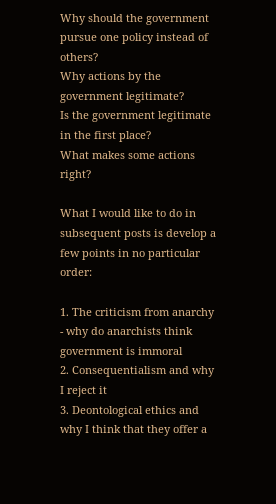Why should the government pursue one policy instead of others?
Why actions by the government legitimate?
Is the government legitimate in the first place?
What makes some actions right?

What I would like to do in subsequent posts is develop a few points in no particular order:

1. The criticism from anarchy - why do anarchists think government is immoral
2. Consequentialism and why I reject it
3. Deontological ethics and why I think that they offer a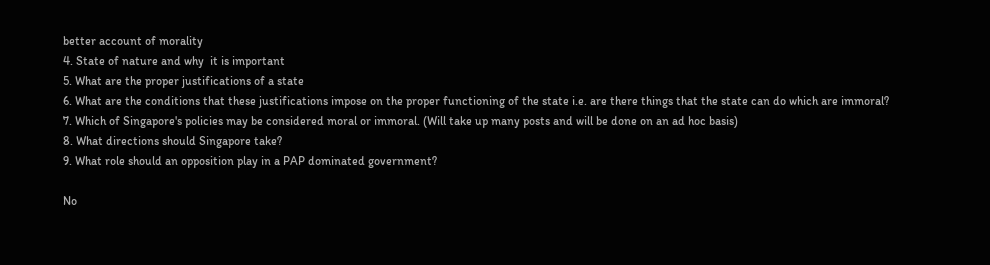better account of morality
4. State of nature and why  it is important
5. What are the proper justifications of a state
6. What are the conditions that these justifications impose on the proper functioning of the state i.e. are there things that the state can do which are immoral?
7. Which of Singapore's policies may be considered moral or immoral. (Will take up many posts and will be done on an ad hoc basis)
8. What directions should Singapore take?
9. What role should an opposition play in a PAP dominated government?

No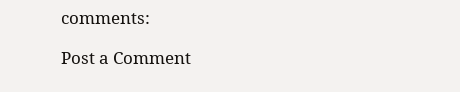comments:

Post a Comment